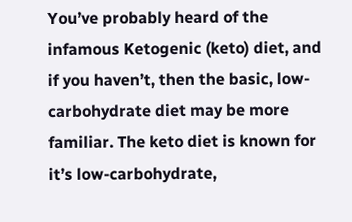You’ve probably heard of the infamous Ketogenic (keto) diet, and if you haven’t, then the basic, low-carbohydrate diet may be more familiar. The keto diet is known for it’s low-carbohydrate,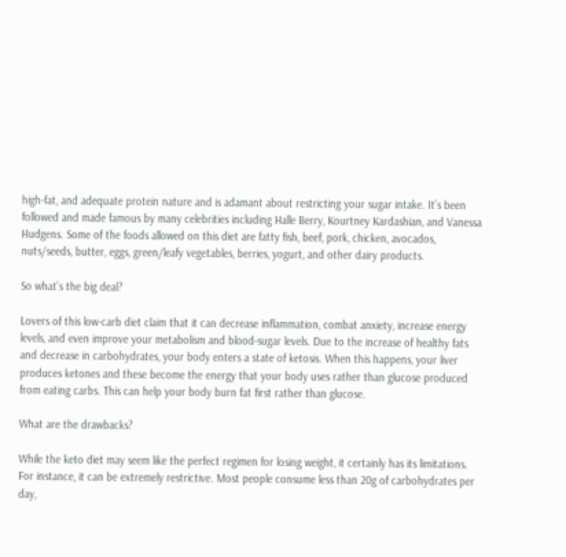high-fat, and adequate protein nature and is adamant about restricting your sugar intake. It’s been followed and made famous by many celebrities including Halle Berry, Kourtney Kardashian, and Vanessa Hudgens. Some of the foods allowed on this diet are fatty fish, beef, pork, chicken, avocados, nuts/seeds, butter, eggs, green/leafy vegetables, berries, yogurt, and other dairy products.

So what’s the big deal?

Lovers of this low-carb diet claim that it can decrease inflammation, combat anxiety, increase energy levels, and even improve your metabolism and blood-sugar levels. Due to the increase of healthy fats and decrease in carbohydrates, your body enters a state of ketosis. When this happens, your liver produces ketones and these become the energy that your body uses rather than glucose produced from eating carbs. This can help your body burn fat first rather than glucose.

What are the drawbacks?

While the keto diet may seem like the perfect regimen for losing weight, it certainly has its limitations. For instance, it can be extremely restrictive. Most people consume less than 20g of carbohydrates per day,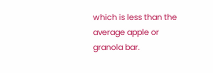which is less than the average apple or granola bar.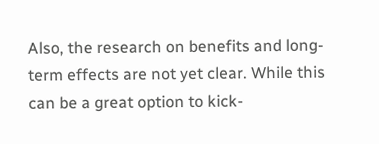Also, the research on benefits and long-term effects are not yet clear. While this can be a great option to kick-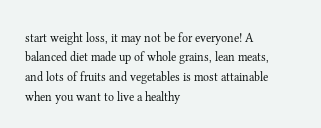start weight loss, it may not be for everyone! A balanced diet made up of whole grains, lean meats, and lots of fruits and vegetables is most attainable when you want to live a healthy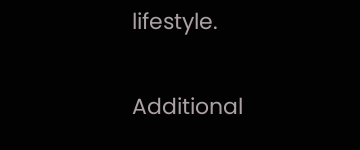lifestyle.

Additional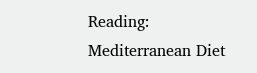Reading: Mediterranean Diet